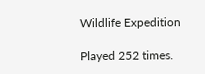Wildlife Expedition

Played 252 times.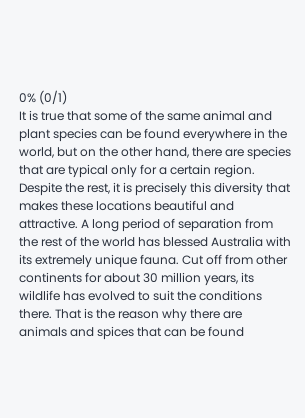0% (0/1)
It is true that some of the same animal and plant species can be found everywhere in the world, but on the other hand, there are species that are typical only for a certain region. Despite the rest, it is precisely this diversity that makes these locations beautiful and attractive. A long period of separation from the rest of the world has blessed Australia with its extremely unique fauna. Cut off from other continents for about 30 million years, its wildlife has evolved to suit the conditions there. That is the reason why there are animals and spices that can be found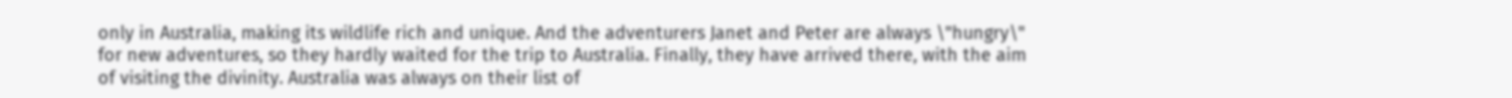only in Australia, making its wildlife rich and unique. And the adventurers Janet and Peter are always \"hungry\" for new adventures, so they hardly waited for the trip to Australia. Finally, they have arrived there, with the aim of visiting the divinity. Australia was always on their list of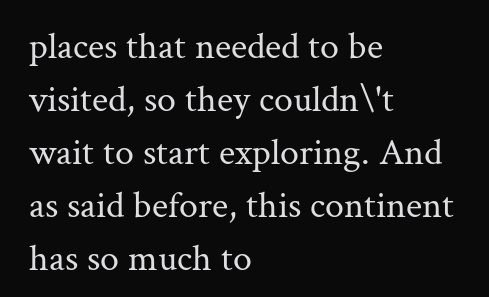places that needed to be visited, so they couldn\'t wait to start exploring. And as said before, this continent has so much to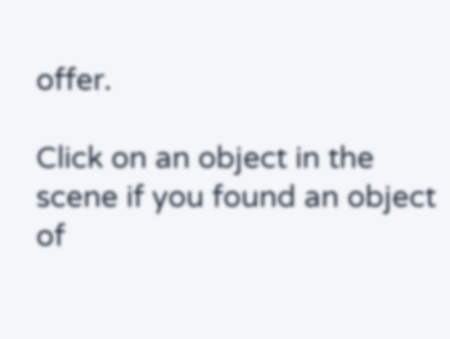offer.

Click on an object in the scene if you found an object of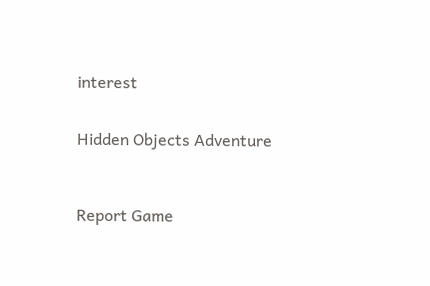interest


Hidden Objects Adventure



Report Game